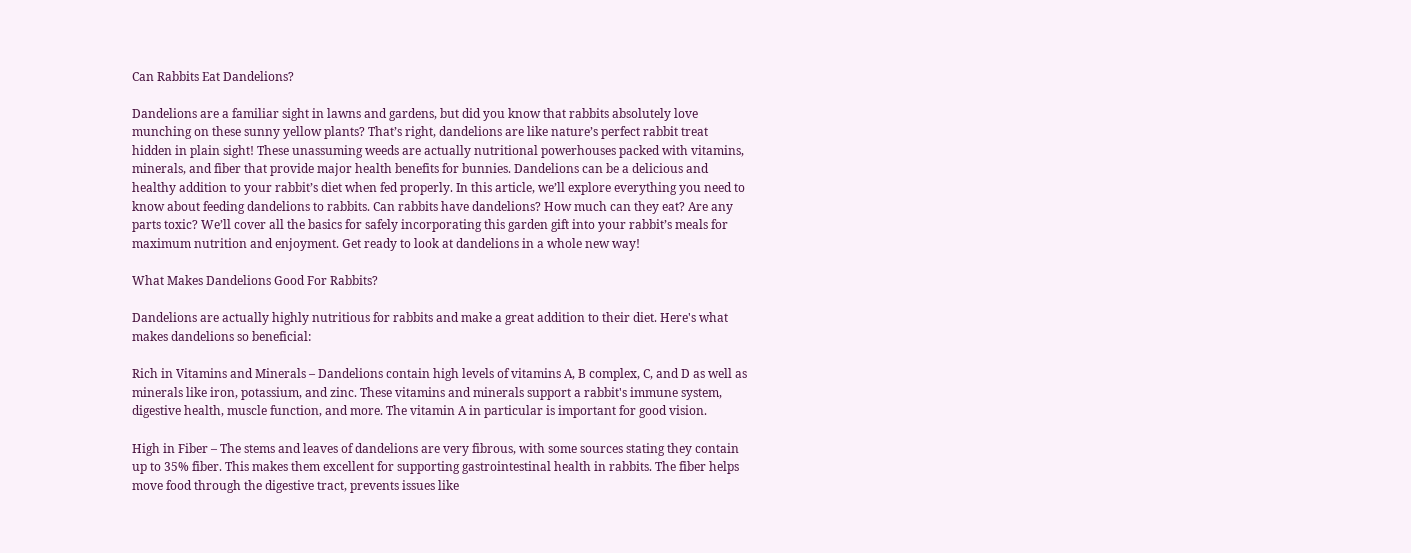Can Rabbits Eat Dandelions?

Dandelions are a familiar sight in lawns and gardens, but did you know that rabbits absolutely love munching on these sunny yellow plants? That’s right, dandelions are like nature’s perfect rabbit treat hidden in plain sight! These unassuming weeds are actually nutritional powerhouses packed with vitamins, minerals, and fiber that provide major health benefits for bunnies. Dandelions can be a delicious and healthy addition to your rabbit’s diet when fed properly. In this article, we’ll explore everything you need to know about feeding dandelions to rabbits. Can rabbits have dandelions? How much can they eat? Are any parts toxic? We’ll cover all the basics for safely incorporating this garden gift into your rabbit’s meals for maximum nutrition and enjoyment. Get ready to look at dandelions in a whole new way!

What Makes Dandelions Good For Rabbits?

Dandelions are actually highly nutritious for rabbits and make a great addition to their diet. Here's what makes dandelions so beneficial:

Rich in Vitamins and Minerals – Dandelions contain high levels of vitamins A, B complex, C, and D as well as minerals like iron, potassium, and zinc. These vitamins and minerals support a rabbit's immune system, digestive health, muscle function, and more. The vitamin A in particular is important for good vision.

High in Fiber – The stems and leaves of dandelions are very fibrous, with some sources stating they contain up to 35% fiber. This makes them excellent for supporting gastrointestinal health in rabbits. The fiber helps move food through the digestive tract, prevents issues like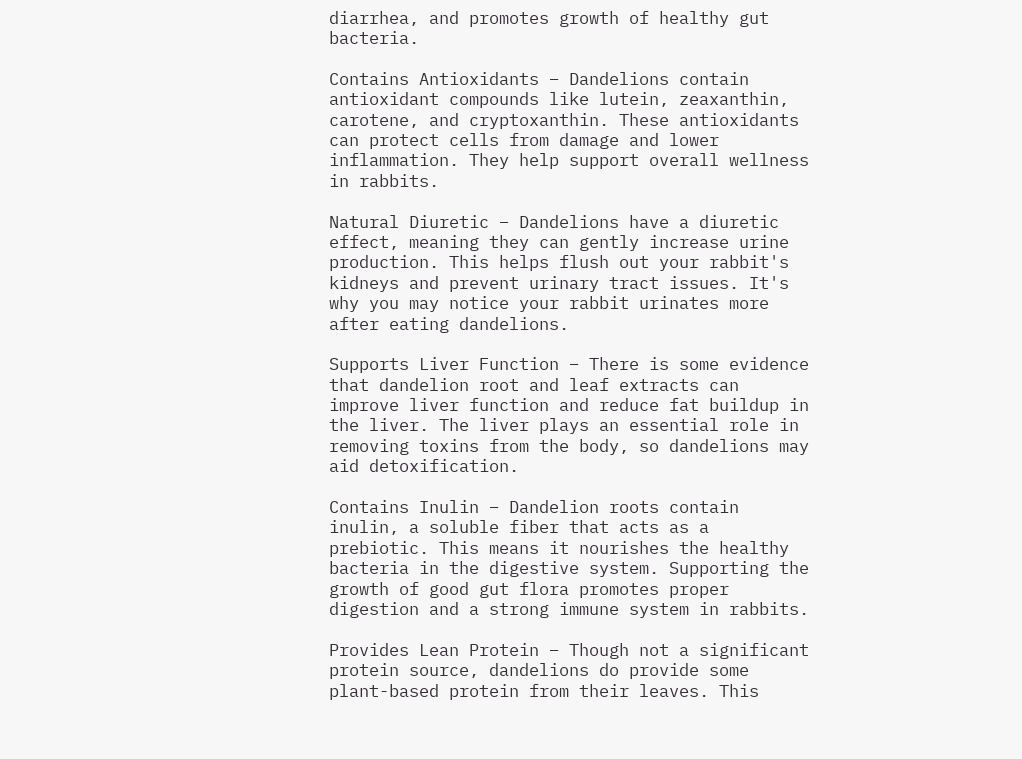diarrhea, and promotes growth of healthy gut bacteria.

Contains Antioxidants – Dandelions contain antioxidant compounds like lutein, zeaxanthin, carotene, and cryptoxanthin. These antioxidants can protect cells from damage and lower inflammation. They help support overall wellness in rabbits.

Natural Diuretic – Dandelions have a diuretic effect, meaning they can gently increase urine production. This helps flush out your rabbit's kidneys and prevent urinary tract issues. It's why you may notice your rabbit urinates more after eating dandelions.

Supports Liver Function – There is some evidence that dandelion root and leaf extracts can improve liver function and reduce fat buildup in the liver. The liver plays an essential role in removing toxins from the body, so dandelions may aid detoxification.

Contains Inulin – Dandelion roots contain inulin, a soluble fiber that acts as a prebiotic. This means it nourishes the healthy bacteria in the digestive system. Supporting the growth of good gut flora promotes proper digestion and a strong immune system in rabbits.

Provides Lean Protein – Though not a significant protein source, dandelions do provide some plant-based protein from their leaves. This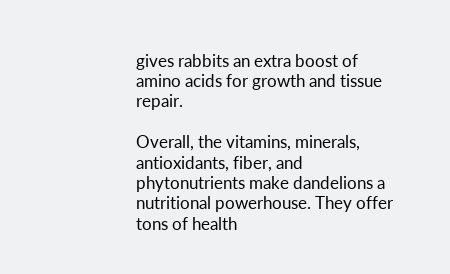gives rabbits an extra boost of amino acids for growth and tissue repair.

Overall, the vitamins, minerals, antioxidants, fiber, and phytonutrients make dandelions a nutritional powerhouse. They offer tons of health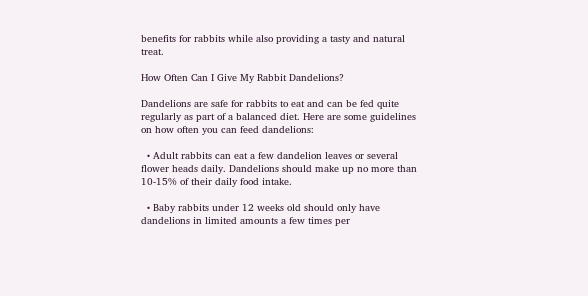benefits for rabbits while also providing a tasty and natural treat.

How Often Can I Give My Rabbit Dandelions?

Dandelions are safe for rabbits to eat and can be fed quite regularly as part of a balanced diet. Here are some guidelines on how often you can feed dandelions:

  • Adult rabbits can eat a few dandelion leaves or several flower heads daily. Dandelions should make up no more than 10-15% of their daily food intake.

  • Baby rabbits under 12 weeks old should only have dandelions in limited amounts a few times per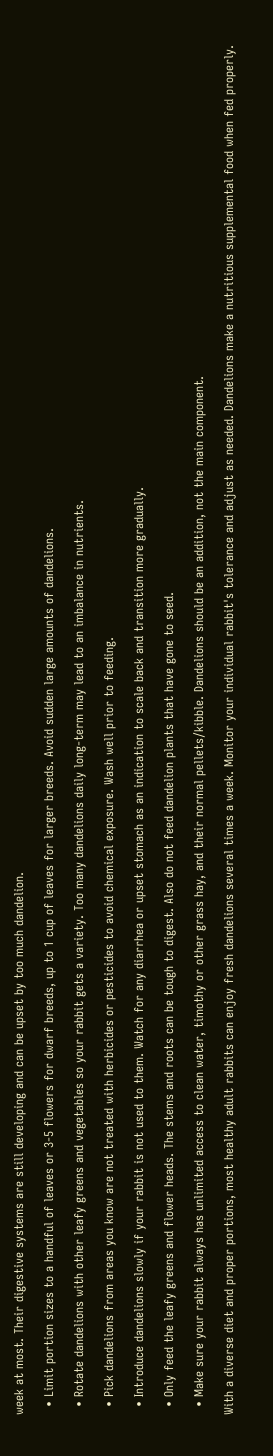week at most. Their digestive systems are still developing and can be upset by too much dandelion.

  • Limit portion sizes to a handful of leaves or 3-5 flowers for dwarf breeds, up to 1 cup of leaves for larger breeds. Avoid sudden large amounts of dandelions.

  • Rotate dandelions with other leafy greens and vegetables so your rabbit gets a variety. Too many dandelions daily long-term may lead to an imbalance in nutrients.

  • Pick dandelions from areas you know are not treated with herbicides or pesticides to avoid chemical exposure. Wash well prior to feeding.

  • Introduce dandelions slowly if your rabbit is not used to them. Watch for any diarrhea or upset stomach as an indication to scale back and transition more gradually.

  • Only feed the leafy greens and flower heads. The stems and roots can be tough to digest. Also do not feed dandelion plants that have gone to seed.

  • Make sure your rabbit always has unlimited access to clean water, timothy or other grass hay, and their normal pellets/kibble. Dandelions should be an addition, not the main component.

With a diverse diet and proper portions, most healthy adult rabbits can enjoy fresh dandelions several times a week. Monitor your individual rabbit's tolerance and adjust as needed. Dandelions make a nutritious supplemental food when fed properly.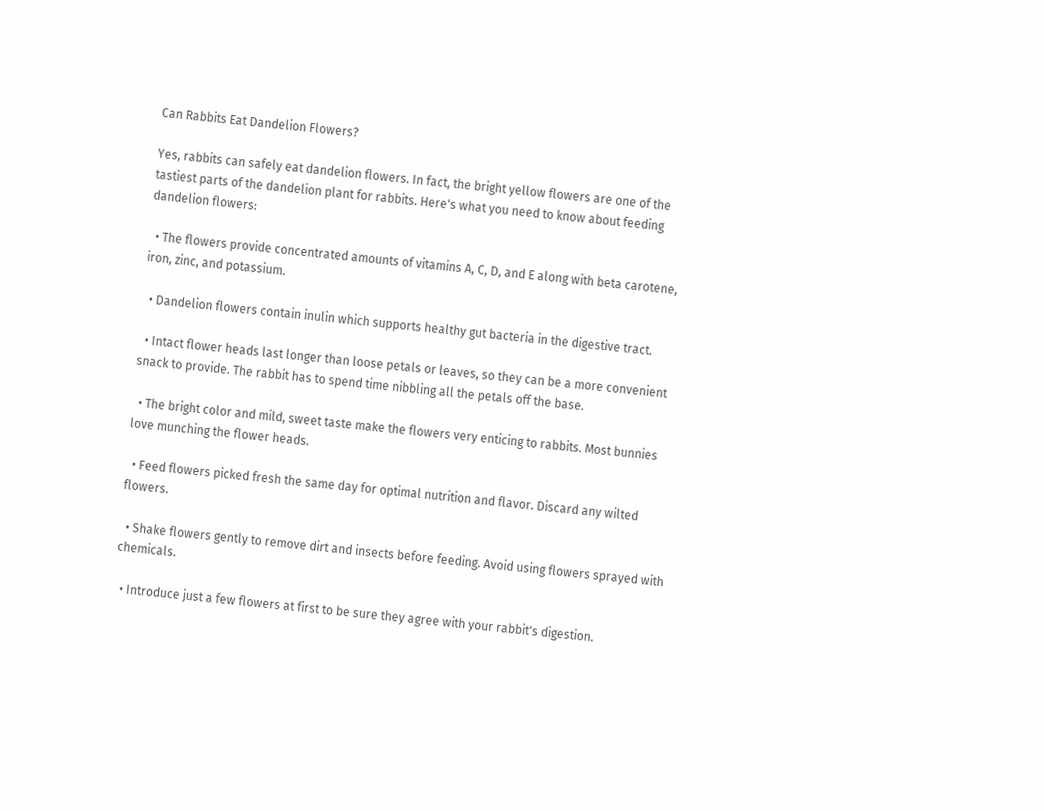Can Rabbits Eat Dandelion Flowers?

Yes, rabbits can safely eat dandelion flowers. In fact, the bright yellow flowers are one of the tastiest parts of the dandelion plant for rabbits. Here's what you need to know about feeding dandelion flowers:

  • The flowers provide concentrated amounts of vitamins A, C, D, and E along with beta carotene, iron, zinc, and potassium.

  • Dandelion flowers contain inulin which supports healthy gut bacteria in the digestive tract.

  • Intact flower heads last longer than loose petals or leaves, so they can be a more convenient snack to provide. The rabbit has to spend time nibbling all the petals off the base.

  • The bright color and mild, sweet taste make the flowers very enticing to rabbits. Most bunnies love munching the flower heads.

  • Feed flowers picked fresh the same day for optimal nutrition and flavor. Discard any wilted flowers.

  • Shake flowers gently to remove dirt and insects before feeding. Avoid using flowers sprayed with chemicals.

  • Introduce just a few flowers at first to be sure they agree with your rabbit's digestion.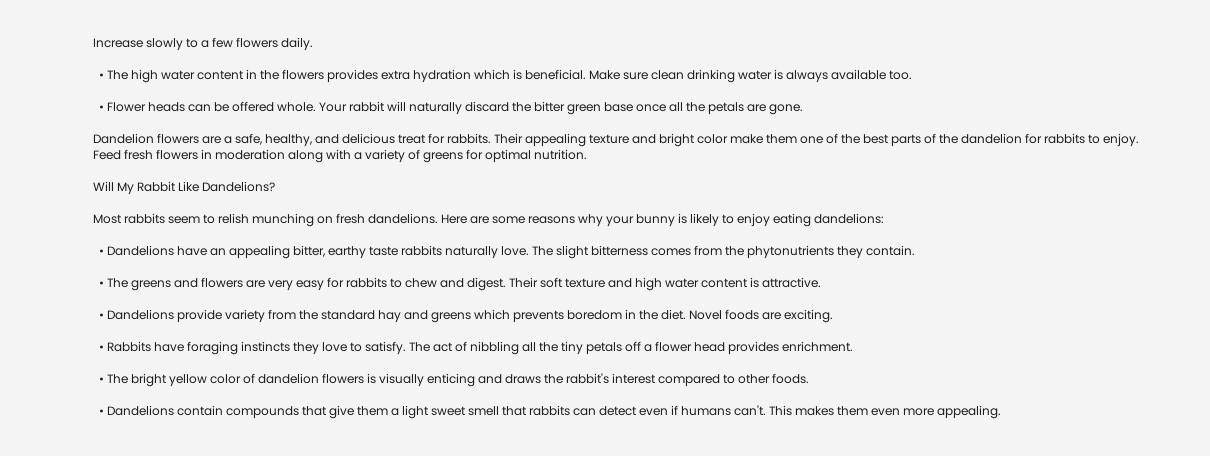Increase slowly to a few flowers daily.

  • The high water content in the flowers provides extra hydration which is beneficial. Make sure clean drinking water is always available too.

  • Flower heads can be offered whole. Your rabbit will naturally discard the bitter green base once all the petals are gone.

Dandelion flowers are a safe, healthy, and delicious treat for rabbits. Their appealing texture and bright color make them one of the best parts of the dandelion for rabbits to enjoy. Feed fresh flowers in moderation along with a variety of greens for optimal nutrition.

Will My Rabbit Like Dandelions?

Most rabbits seem to relish munching on fresh dandelions. Here are some reasons why your bunny is likely to enjoy eating dandelions:

  • Dandelions have an appealing bitter, earthy taste rabbits naturally love. The slight bitterness comes from the phytonutrients they contain.

  • The greens and flowers are very easy for rabbits to chew and digest. Their soft texture and high water content is attractive.

  • Dandelions provide variety from the standard hay and greens which prevents boredom in the diet. Novel foods are exciting.

  • Rabbits have foraging instincts they love to satisfy. The act of nibbling all the tiny petals off a flower head provides enrichment.

  • The bright yellow color of dandelion flowers is visually enticing and draws the rabbit's interest compared to other foods.

  • Dandelions contain compounds that give them a light sweet smell that rabbits can detect even if humans can't. This makes them even more appealing.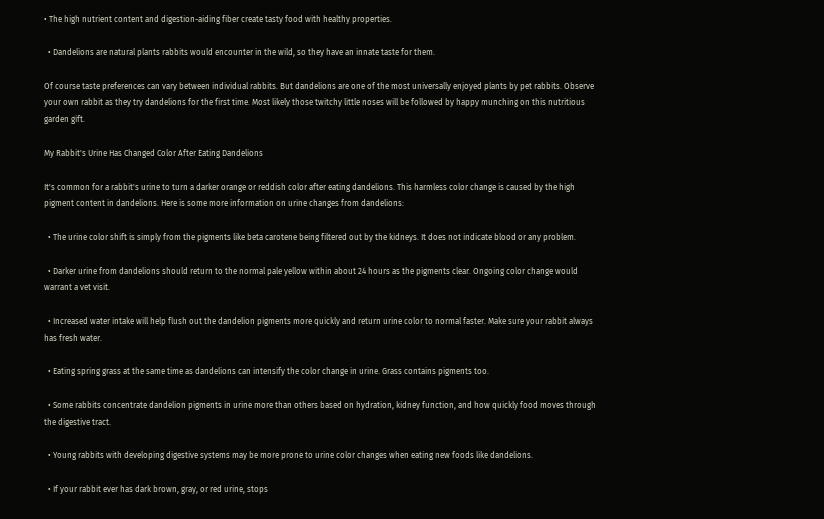• The high nutrient content and digestion-aiding fiber create tasty food with healthy properties.

  • Dandelions are natural plants rabbits would encounter in the wild, so they have an innate taste for them.

Of course taste preferences can vary between individual rabbits. But dandelions are one of the most universally enjoyed plants by pet rabbits. Observe your own rabbit as they try dandelions for the first time. Most likely those twitchy little noses will be followed by happy munching on this nutritious garden gift.

My Rabbit's Urine Has Changed Color After Eating Dandelions

It's common for a rabbit's urine to turn a darker orange or reddish color after eating dandelions. This harmless color change is caused by the high pigment content in dandelions. Here is some more information on urine changes from dandelions:

  • The urine color shift is simply from the pigments like beta carotene being filtered out by the kidneys. It does not indicate blood or any problem.

  • Darker urine from dandelions should return to the normal pale yellow within about 24 hours as the pigments clear. Ongoing color change would warrant a vet visit.

  • Increased water intake will help flush out the dandelion pigments more quickly and return urine color to normal faster. Make sure your rabbit always has fresh water.

  • Eating spring grass at the same time as dandelions can intensify the color change in urine. Grass contains pigments too.

  • Some rabbits concentrate dandelion pigments in urine more than others based on hydration, kidney function, and how quickly food moves through the digestive tract.

  • Young rabbits with developing digestive systems may be more prone to urine color changes when eating new foods like dandelions.

  • If your rabbit ever has dark brown, gray, or red urine, stops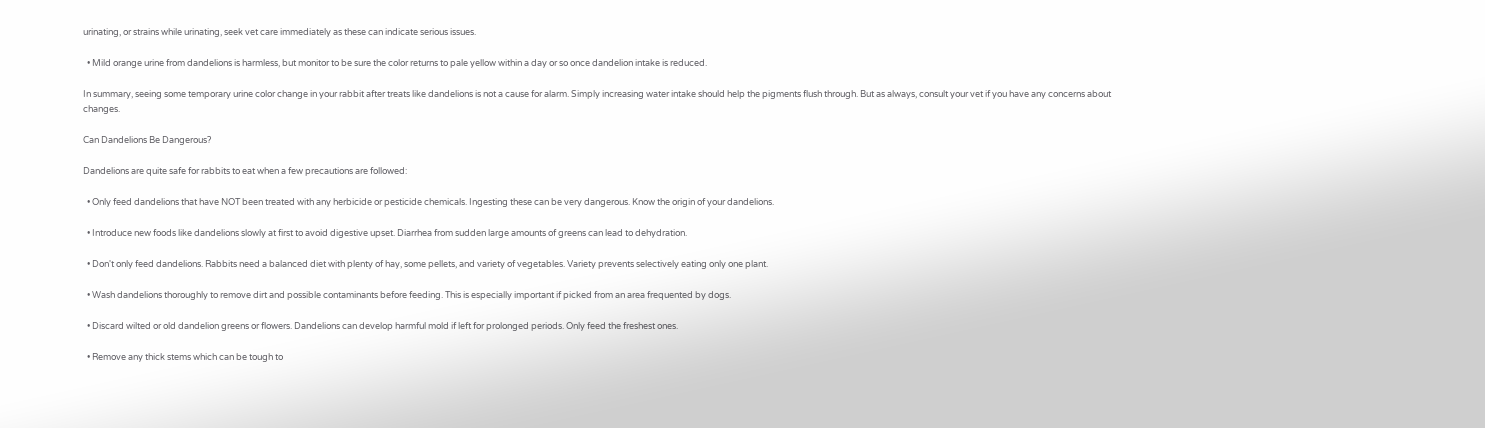urinating, or strains while urinating, seek vet care immediately as these can indicate serious issues.

  • Mild orange urine from dandelions is harmless, but monitor to be sure the color returns to pale yellow within a day or so once dandelion intake is reduced.

In summary, seeing some temporary urine color change in your rabbit after treats like dandelions is not a cause for alarm. Simply increasing water intake should help the pigments flush through. But as always, consult your vet if you have any concerns about changes.

Can Dandelions Be Dangerous?

Dandelions are quite safe for rabbits to eat when a few precautions are followed:

  • Only feed dandelions that have NOT been treated with any herbicide or pesticide chemicals. Ingesting these can be very dangerous. Know the origin of your dandelions.

  • Introduce new foods like dandelions slowly at first to avoid digestive upset. Diarrhea from sudden large amounts of greens can lead to dehydration.

  • Don't only feed dandelions. Rabbits need a balanced diet with plenty of hay, some pellets, and variety of vegetables. Variety prevents selectively eating only one plant.

  • Wash dandelions thoroughly to remove dirt and possible contaminants before feeding. This is especially important if picked from an area frequented by dogs.

  • Discard wilted or old dandelion greens or flowers. Dandelions can develop harmful mold if left for prolonged periods. Only feed the freshest ones.

  • Remove any thick stems which can be tough to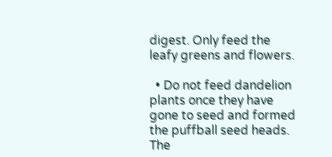digest. Only feed the leafy greens and flowers.

  • Do not feed dandelion plants once they have gone to seed and formed the puffball seed heads. The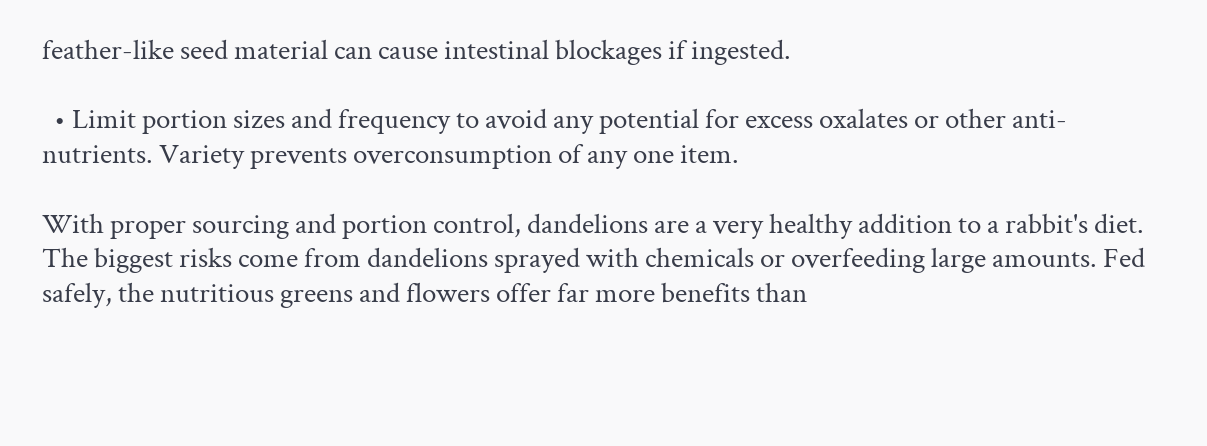feather-like seed material can cause intestinal blockages if ingested.

  • Limit portion sizes and frequency to avoid any potential for excess oxalates or other anti-nutrients. Variety prevents overconsumption of any one item.

With proper sourcing and portion control, dandelions are a very healthy addition to a rabbit's diet. The biggest risks come from dandelions sprayed with chemicals or overfeeding large amounts. Fed safely, the nutritious greens and flowers offer far more benefits than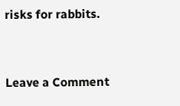risks for rabbits.


Leave a Comment